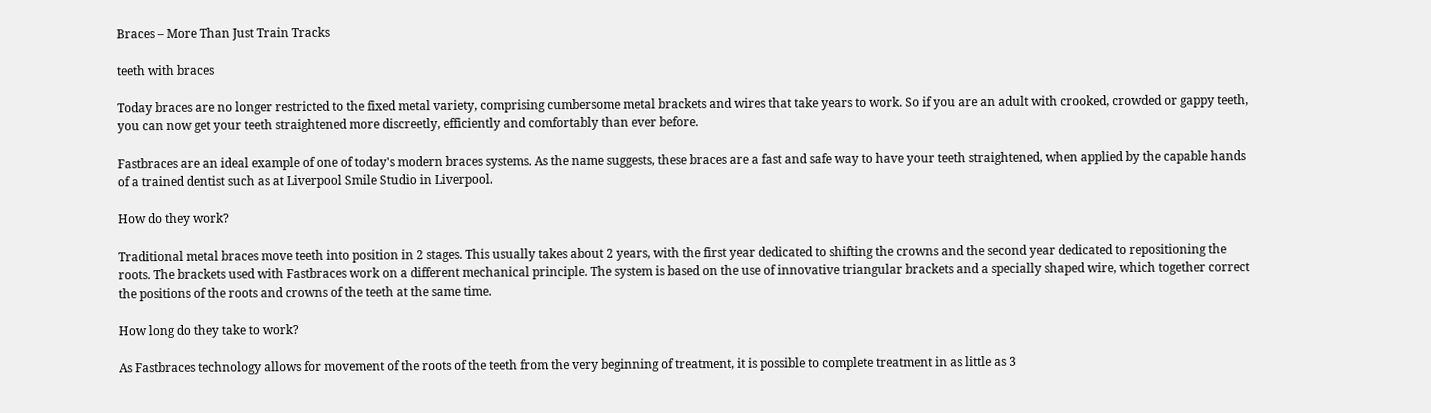Braces – More Than Just Train Tracks

teeth with braces

Today braces are no longer restricted to the fixed metal variety, comprising cumbersome metal brackets and wires that take years to work. So if you are an adult with crooked, crowded or gappy teeth, you can now get your teeth straightened more discreetly, efficiently and comfortably than ever before.

Fastbraces are an ideal example of one of today's modern braces systems. As the name suggests, these braces are a fast and safe way to have your teeth straightened, when applied by the capable hands of a trained dentist such as at Liverpool Smile Studio in Liverpool.

How do they work?

Traditional metal braces move teeth into position in 2 stages. This usually takes about 2 years, with the first year dedicated to shifting the crowns and the second year dedicated to repositioning the roots. The brackets used with Fastbraces work on a different mechanical principle. The system is based on the use of innovative triangular brackets and a specially shaped wire, which together correct the positions of the roots and crowns of the teeth at the same time.

How long do they take to work?

As Fastbraces technology allows for movement of the roots of the teeth from the very beginning of treatment, it is possible to complete treatment in as little as 3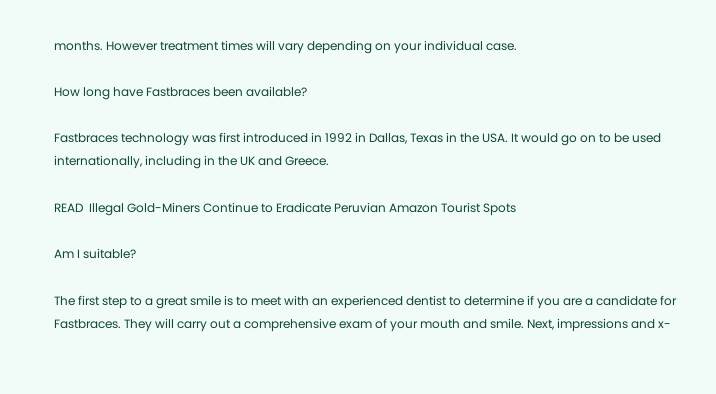months. However treatment times will vary depending on your individual case.

How long have Fastbraces been available?

Fastbraces technology was first introduced in 1992 in Dallas, Texas in the USA. It would go on to be used internationally, including in the UK and Greece.

READ  Illegal Gold-Miners Continue to Eradicate Peruvian Amazon Tourist Spots

Am I suitable?

The first step to a great smile is to meet with an experienced dentist to determine if you are a candidate for Fastbraces. They will carry out a comprehensive exam of your mouth and smile. Next, impressions and x-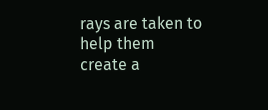rays are taken to help them create a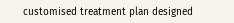customised treatment plan designed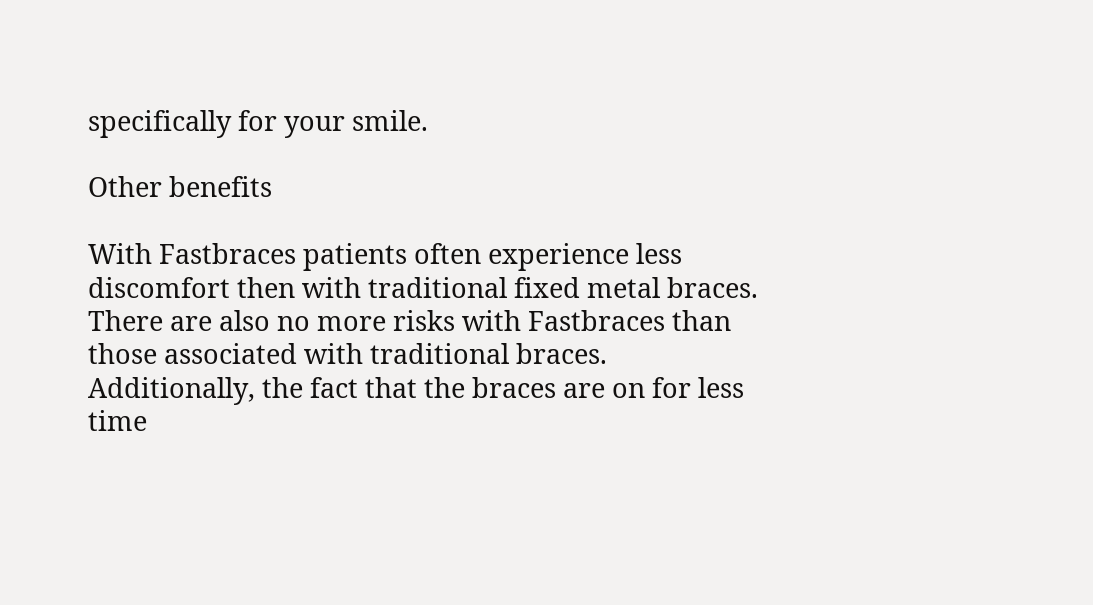specifically for your smile.

Other benefits

With Fastbraces patients often experience less discomfort then with traditional fixed metal braces. There are also no more risks with Fastbraces than those associated with traditional braces. Additionally, the fact that the braces are on for less time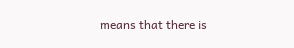means that there is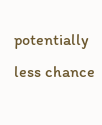potentially less chance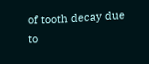of tooth decay due to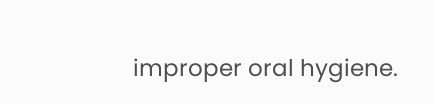improper oral hygiene.